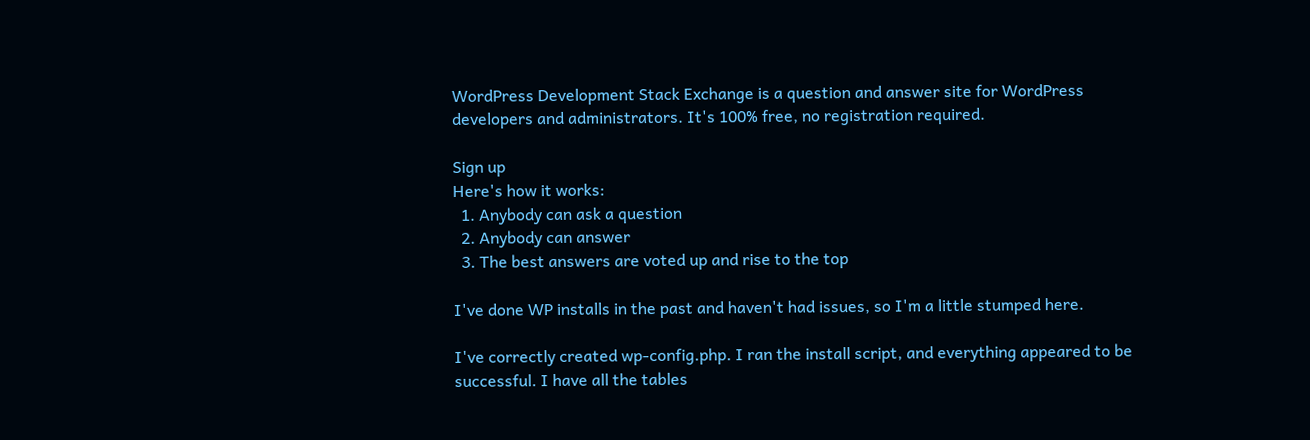WordPress Development Stack Exchange is a question and answer site for WordPress developers and administrators. It's 100% free, no registration required.

Sign up
Here's how it works:
  1. Anybody can ask a question
  2. Anybody can answer
  3. The best answers are voted up and rise to the top

I've done WP installs in the past and haven't had issues, so I'm a little stumped here.

I've correctly created wp-config.php. I ran the install script, and everything appeared to be successful. I have all the tables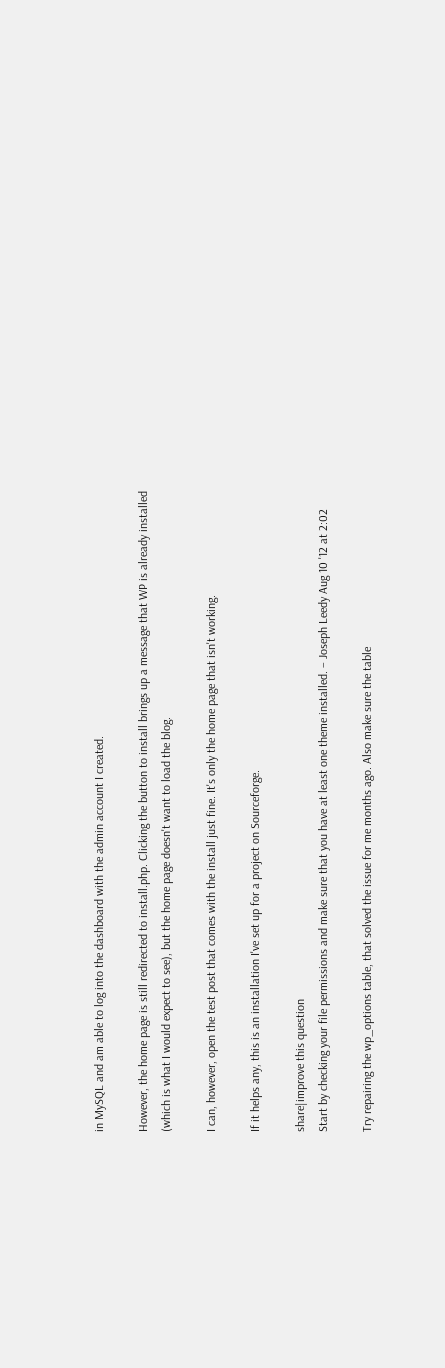in MySQL and am able to log into the dashboard with the admin account I created.

However, the home page is still redirected to install.php. Clicking the button to install brings up a message that WP is already installed (which is what I would expect to see), but the home page doesn't want to load the blog.

I can, however, open the test post that comes with the install just fine. It's only the home page that isn't working.

If it helps any, this is an installation I've set up for a project on Sourceforge.

share|improve this question
Start by checking your file permissions and make sure that you have at least one theme installed. – Joseph Leedy Aug 10 '12 at 2:02

Try repairing the wp_options table, that solved the issue for me months ago. Also make sure the table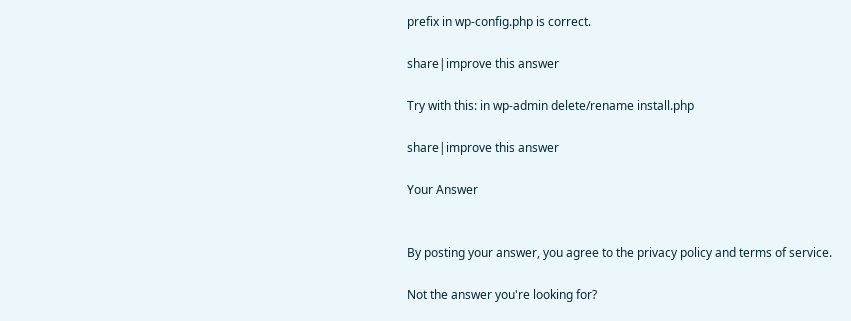prefix in wp-config.php is correct.

share|improve this answer

Try with this: in wp-admin delete/rename install.php

share|improve this answer

Your Answer


By posting your answer, you agree to the privacy policy and terms of service.

Not the answer you're looking for?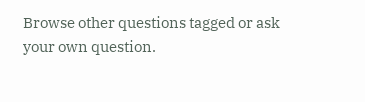Browse other questions tagged or ask your own question.